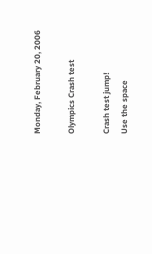Monday, February 20, 2006

Olympics Crash test

Crash test jump!
Use the space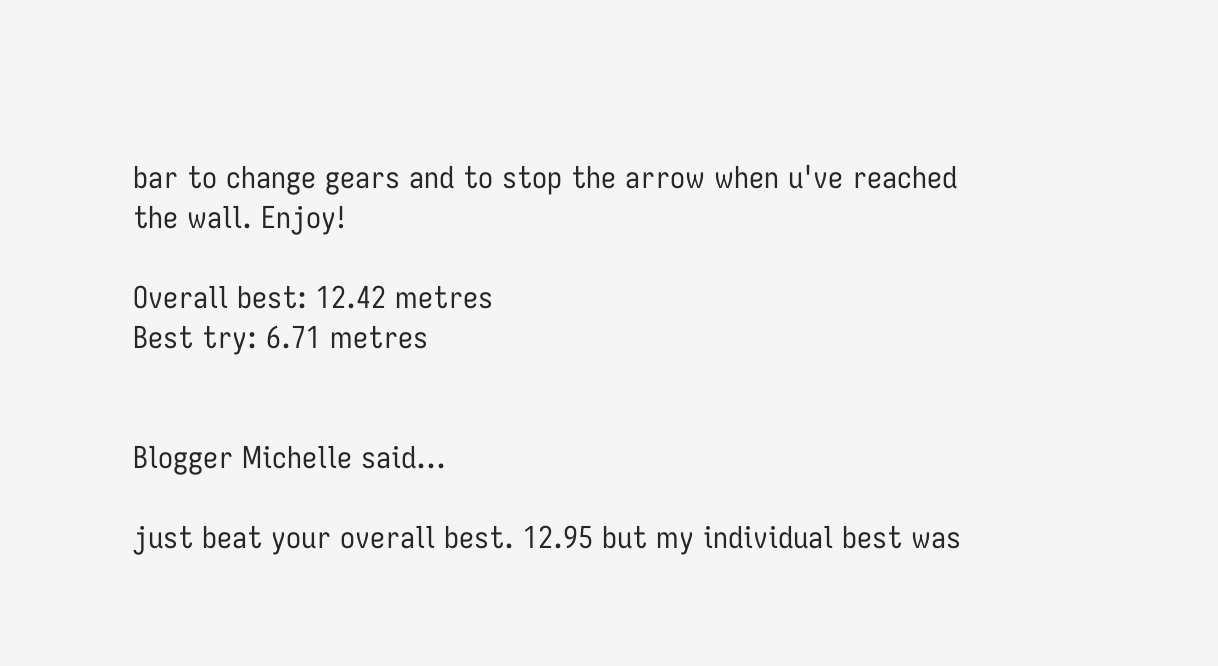bar to change gears and to stop the arrow when u've reached the wall. Enjoy!

Overall best: 12.42 metres
Best try: 6.71 metres


Blogger Michelle said...

just beat your overall best. 12.95 but my individual best was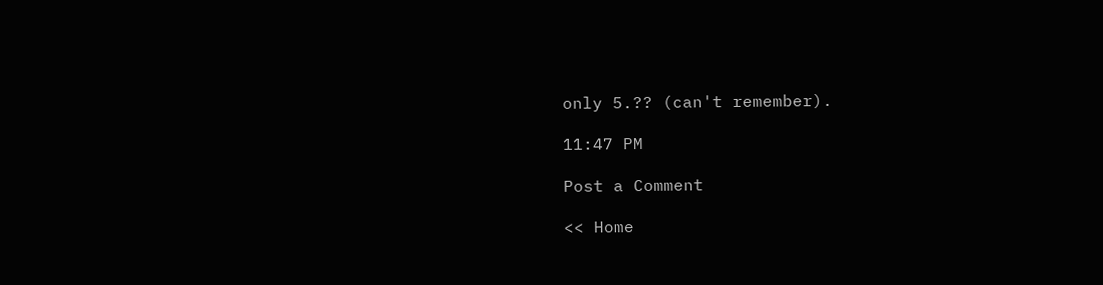only 5.?? (can't remember).

11:47 PM

Post a Comment

<< Home